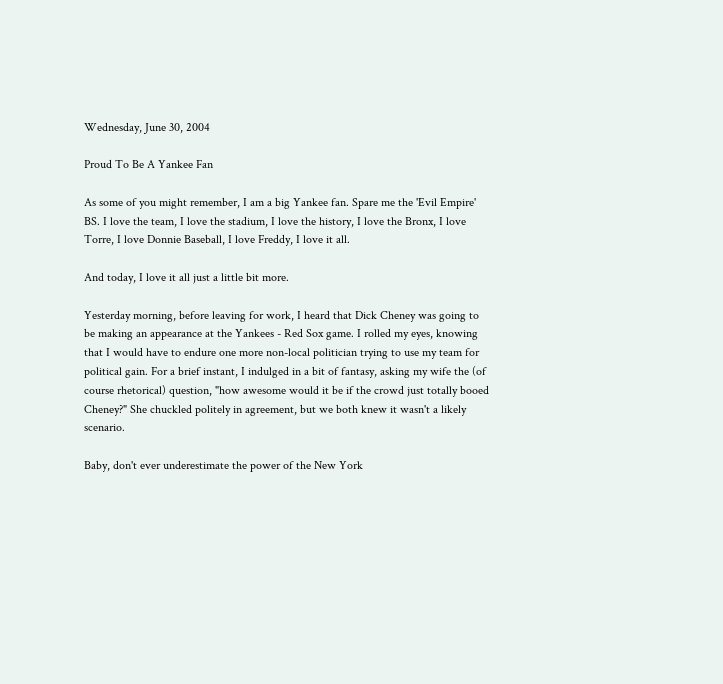Wednesday, June 30, 2004

Proud To Be A Yankee Fan

As some of you might remember, I am a big Yankee fan. Spare me the 'Evil Empire' BS. I love the team, I love the stadium, I love the history, I love the Bronx, I love Torre, I love Donnie Baseball, I love Freddy, I love it all.

And today, I love it all just a little bit more.

Yesterday morning, before leaving for work, I heard that Dick Cheney was going to be making an appearance at the Yankees - Red Sox game. I rolled my eyes, knowing that I would have to endure one more non-local politician trying to use my team for political gain. For a brief instant, I indulged in a bit of fantasy, asking my wife the (of course rhetorical) question, "how awesome would it be if the crowd just totally booed Cheney?" She chuckled politely in agreement, but we both knew it wasn't a likely scenario.

Baby, don't ever underestimate the power of the New York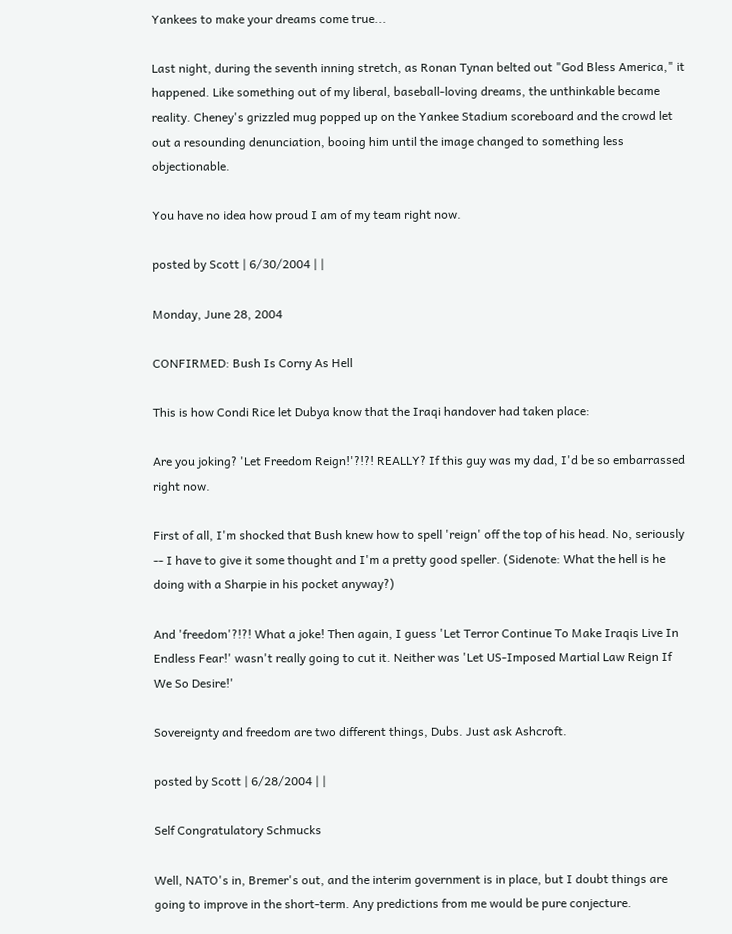Yankees to make your dreams come true...

Last night, during the seventh inning stretch, as Ronan Tynan belted out "God Bless America," it happened. Like something out of my liberal, baseball-loving dreams, the unthinkable became reality. Cheney's grizzled mug popped up on the Yankee Stadium scoreboard and the crowd let out a resounding denunciation, booing him until the image changed to something less objectionable.

You have no idea how proud I am of my team right now.

posted by Scott | 6/30/2004 | |

Monday, June 28, 2004

CONFIRMED: Bush Is Corny As Hell

This is how Condi Rice let Dubya know that the Iraqi handover had taken place:

Are you joking? 'Let Freedom Reign!'?!?! REALLY? If this guy was my dad, I'd be so embarrassed right now.

First of all, I'm shocked that Bush knew how to spell 'reign' off the top of his head. No, seriously -- I have to give it some thought and I'm a pretty good speller. (Sidenote: What the hell is he doing with a Sharpie in his pocket anyway?)

And 'freedom'?!?! What a joke! Then again, I guess 'Let Terror Continue To Make Iraqis Live In Endless Fear!' wasn't really going to cut it. Neither was 'Let US-Imposed Martial Law Reign If We So Desire!'

Sovereignty and freedom are two different things, Dubs. Just ask Ashcroft.

posted by Scott | 6/28/2004 | |

Self Congratulatory Schmucks

Well, NATO's in, Bremer's out, and the interim government is in place, but I doubt things are going to improve in the short-term. Any predictions from me would be pure conjecture.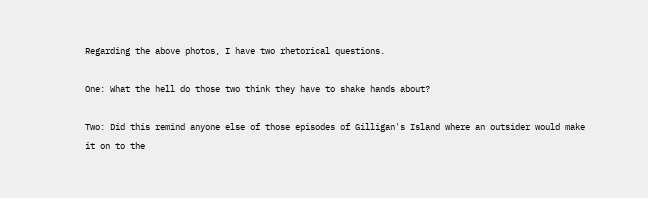Regarding the above photos, I have two rhetorical questions.

One: What the hell do those two think they have to shake hands about?

Two: Did this remind anyone else of those episodes of Gilligan's Island where an outsider would make it on to the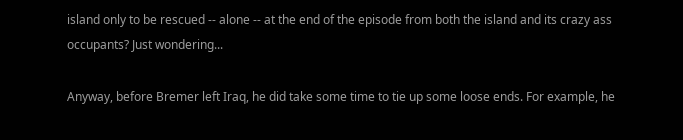island only to be rescued -- alone -- at the end of the episode from both the island and its crazy ass occupants? Just wondering...

Anyway, before Bremer left Iraq, he did take some time to tie up some loose ends. For example, he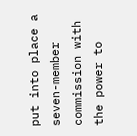put into place a seven-member commission with the power to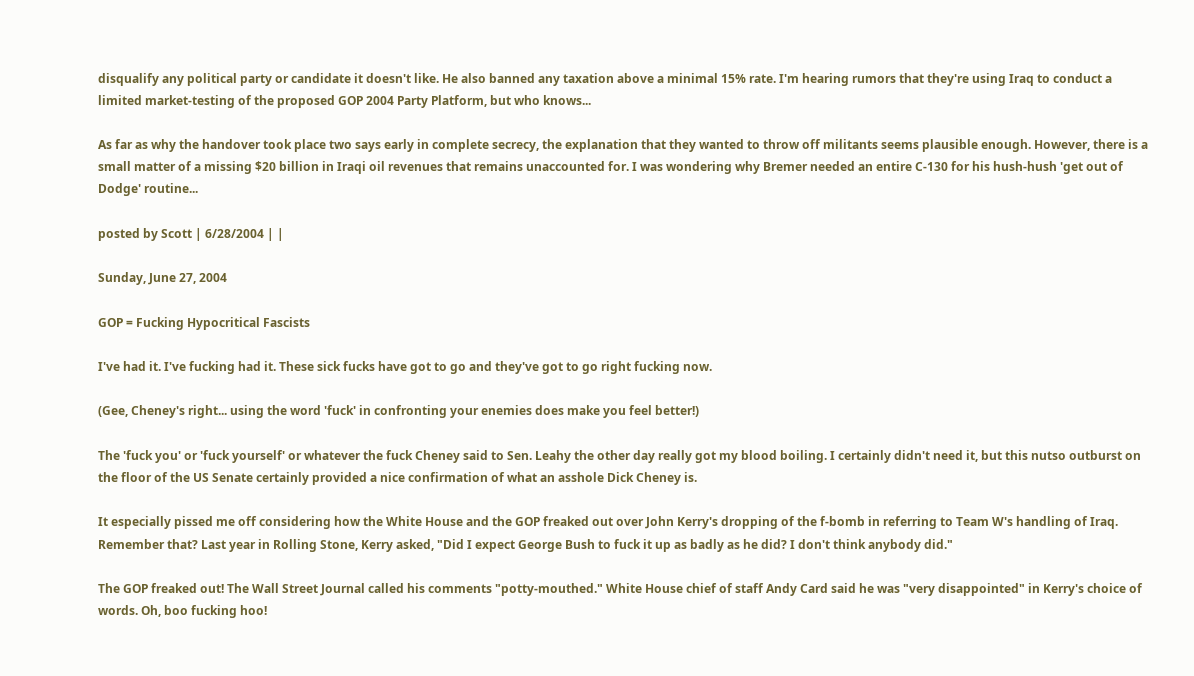disqualify any political party or candidate it doesn't like. He also banned any taxation above a minimal 15% rate. I'm hearing rumors that they're using Iraq to conduct a limited market-testing of the proposed GOP 2004 Party Platform, but who knows...

As far as why the handover took place two says early in complete secrecy, the explanation that they wanted to throw off militants seems plausible enough. However, there is a small matter of a missing $20 billion in Iraqi oil revenues that remains unaccounted for. I was wondering why Bremer needed an entire C-130 for his hush-hush 'get out of Dodge' routine...

posted by Scott | 6/28/2004 | |

Sunday, June 27, 2004

GOP = Fucking Hypocritical Fascists

I've had it. I've fucking had it. These sick fucks have got to go and they've got to go right fucking now.

(Gee, Cheney's right... using the word 'fuck' in confronting your enemies does make you feel better!)

The 'fuck you' or 'fuck yourself' or whatever the fuck Cheney said to Sen. Leahy the other day really got my blood boiling. I certainly didn't need it, but this nutso outburst on the floor of the US Senate certainly provided a nice confirmation of what an asshole Dick Cheney is.

It especially pissed me off considering how the White House and the GOP freaked out over John Kerry's dropping of the f-bomb in referring to Team W's handling of Iraq. Remember that? Last year in Rolling Stone, Kerry asked, "Did I expect George Bush to fuck it up as badly as he did? I don't think anybody did."

The GOP freaked out! The Wall Street Journal called his comments "potty-mouthed." White House chief of staff Andy Card said he was "very disappointed" in Kerry's choice of words. Oh, boo fucking hoo!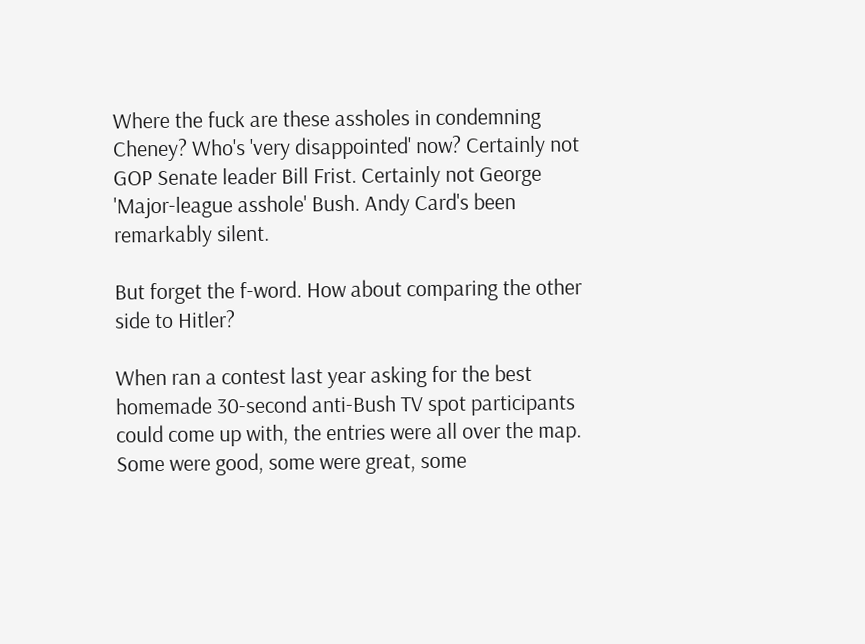Where the fuck are these assholes in condemning Cheney? Who's 'very disappointed' now? Certainly not GOP Senate leader Bill Frist. Certainly not George 'Major-league asshole' Bush. Andy Card's been remarkably silent.

But forget the f-word. How about comparing the other side to Hitler?

When ran a contest last year asking for the best homemade 30-second anti-Bush TV spot participants could come up with, the entries were all over the map. Some were good, some were great, some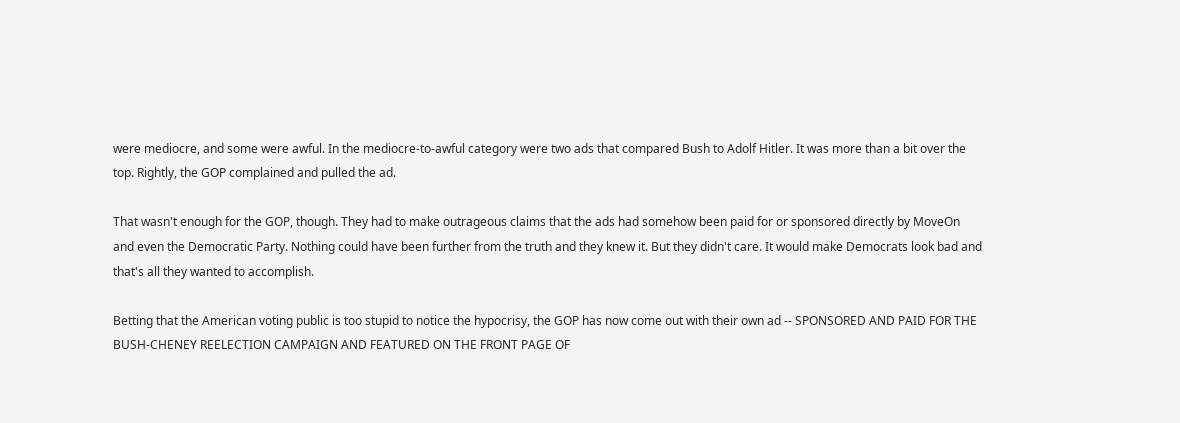were mediocre, and some were awful. In the mediocre-to-awful category were two ads that compared Bush to Adolf Hitler. It was more than a bit over the top. Rightly, the GOP complained and pulled the ad.

That wasn't enough for the GOP, though. They had to make outrageous claims that the ads had somehow been paid for or sponsored directly by MoveOn and even the Democratic Party. Nothing could have been further from the truth and they knew it. But they didn't care. It would make Democrats look bad and that's all they wanted to accomplish.

Betting that the American voting public is too stupid to notice the hypocrisy, the GOP has now come out with their own ad -- SPONSORED AND PAID FOR THE BUSH-CHENEY REELECTION CAMPAIGN AND FEATURED ON THE FRONT PAGE OF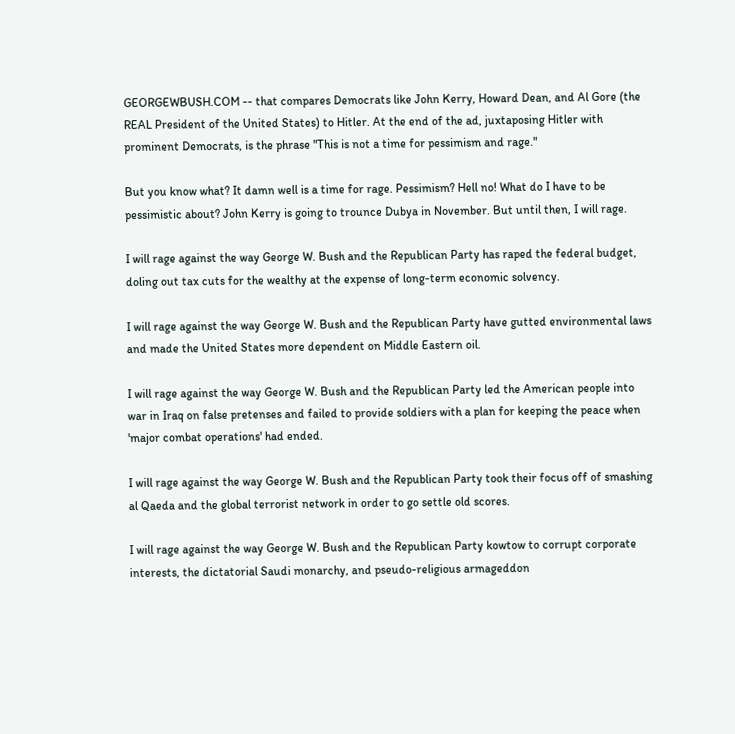GEORGEWBUSH.COM -- that compares Democrats like John Kerry, Howard Dean, and Al Gore (the REAL President of the United States) to Hitler. At the end of the ad, juxtaposing Hitler with prominent Democrats, is the phrase "This is not a time for pessimism and rage."

But you know what? It damn well is a time for rage. Pessimism? Hell no! What do I have to be pessimistic about? John Kerry is going to trounce Dubya in November. But until then, I will rage.

I will rage against the way George W. Bush and the Republican Party has raped the federal budget, doling out tax cuts for the wealthy at the expense of long-term economic solvency.

I will rage against the way George W. Bush and the Republican Party have gutted environmental laws and made the United States more dependent on Middle Eastern oil.

I will rage against the way George W. Bush and the Republican Party led the American people into war in Iraq on false pretenses and failed to provide soldiers with a plan for keeping the peace when 'major combat operations' had ended.

I will rage against the way George W. Bush and the Republican Party took their focus off of smashing al Qaeda and the global terrorist network in order to go settle old scores.

I will rage against the way George W. Bush and the Republican Party kowtow to corrupt corporate interests, the dictatorial Saudi monarchy, and pseudo-religious armageddon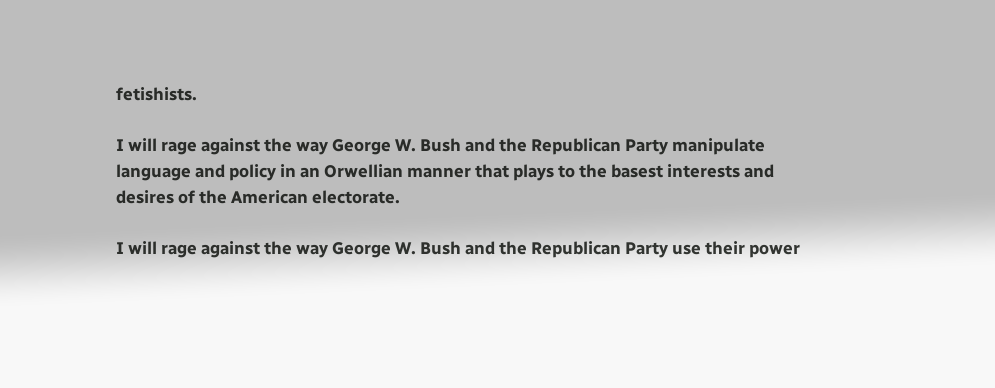fetishists.

I will rage against the way George W. Bush and the Republican Party manipulate language and policy in an Orwellian manner that plays to the basest interests and desires of the American electorate.

I will rage against the way George W. Bush and the Republican Party use their power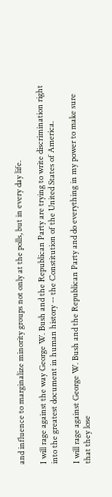and influence to marginalize minority groups not only at the polls, but in every day life.

I will rage against the way George W. Bush and the Republican Party are trying to write discrimination right into the greatest document in human history -- the Constitution of the United States of America.

I will rage against George W. Bush and the Republican Party and do everything in my power to make sure that they lose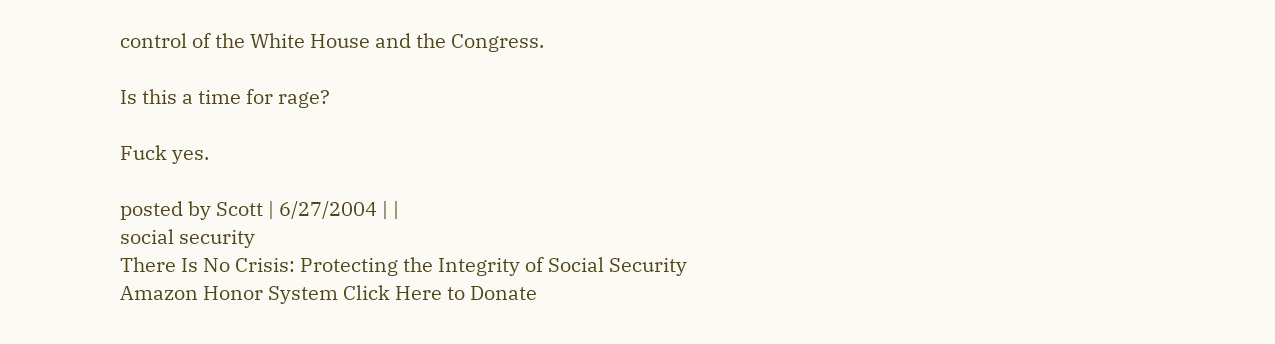control of the White House and the Congress.

Is this a time for rage?

Fuck yes.

posted by Scott | 6/27/2004 | |
social security
There Is No Crisis: Protecting the Integrity of Social Security
Amazon Honor System Click Here to Donate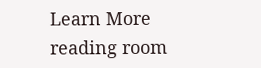Learn More
reading room